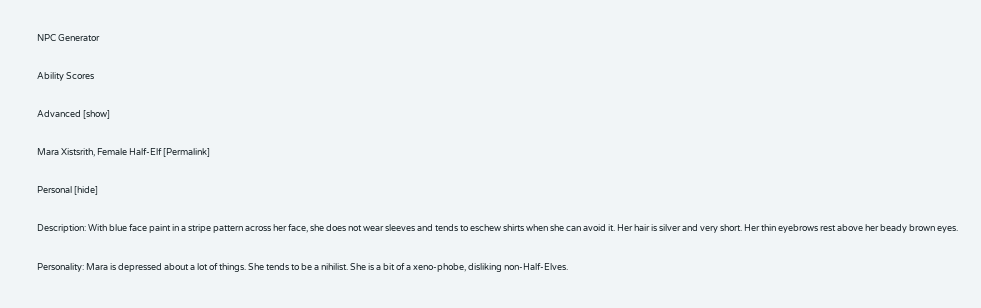NPC Generator

Ability Scores

Advanced [show]

Mara Xistsrith, Female Half-Elf [Permalink]

Personal [hide]

Description: With blue face paint in a stripe pattern across her face, she does not wear sleeves and tends to eschew shirts when she can avoid it. Her hair is silver and very short. Her thin eyebrows rest above her beady brown eyes.

Personality: Mara is depressed about a lot of things. She tends to be a nihilist. She is a bit of a xeno-phobe, disliking non-Half-Elves.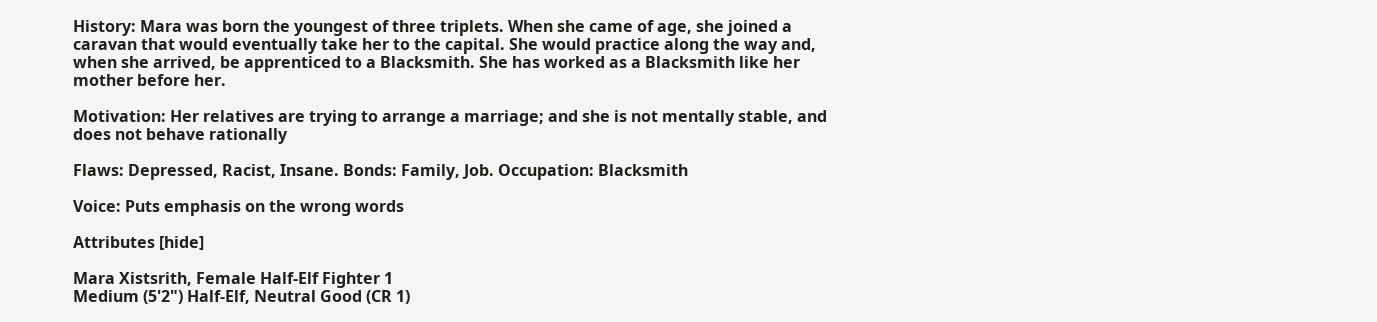History: Mara was born the youngest of three triplets. When she came of age, she joined a caravan that would eventually take her to the capital. She would practice along the way and, when she arrived, be apprenticed to a Blacksmith. She has worked as a Blacksmith like her mother before her.

Motivation: Her relatives are trying to arrange a marriage; and she is not mentally stable, and does not behave rationally

Flaws: Depressed, Racist, Insane. Bonds: Family, Job. Occupation: Blacksmith

Voice: Puts emphasis on the wrong words

Attributes [hide]

Mara Xistsrith, Female Half-Elf Fighter 1
Medium (5'2") Half-Elf, Neutral Good (CR 1)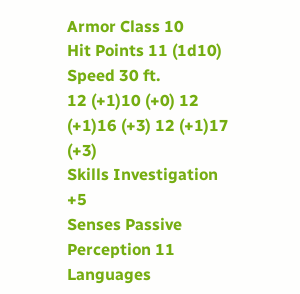Armor Class 10
Hit Points 11 (1d10)
Speed 30 ft.
12 (+1)10 (+0) 12 (+1)16 (+3) 12 (+1)17 (+3)
Skills Investigation +5
Senses Passive Perception 11
Languages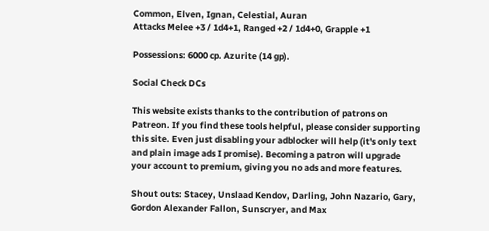Common, Elven, Ignan, Celestial, Auran
Attacks Melee +3 / 1d4+1, Ranged +2 / 1d4+0, Grapple +1

Possessions: 6000 cp. Azurite (14 gp).

Social Check DCs

This website exists thanks to the contribution of patrons on Patreon. If you find these tools helpful, please consider supporting this site. Even just disabling your adblocker will help (it's only text and plain image ads I promise). Becoming a patron will upgrade your account to premium, giving you no ads and more features.

Shout outs: Stacey, Unslaad Kendov, Darling, John Nazario, Gary, Gordon Alexander Fallon, Sunscryer, and Max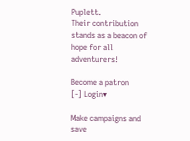Puplett.
Their contribution stands as a beacon of hope for all adventurers!

Become a patron
[-] Login▾

Make campaigns and save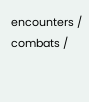encounters / combats /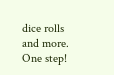dice rolls and more. One step!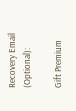Recovery Email (Optional):

Gift Premium